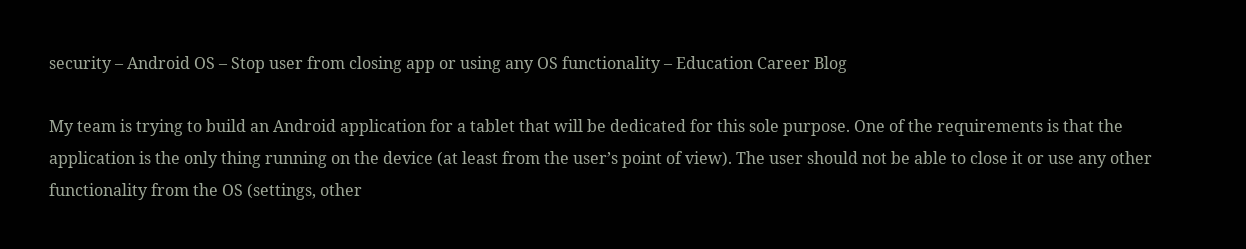security – Android OS – Stop user from closing app or using any OS functionality – Education Career Blog

My team is trying to build an Android application for a tablet that will be dedicated for this sole purpose. One of the requirements is that the application is the only thing running on the device (at least from the user’s point of view). The user should not be able to close it or use any other functionality from the OS (settings, other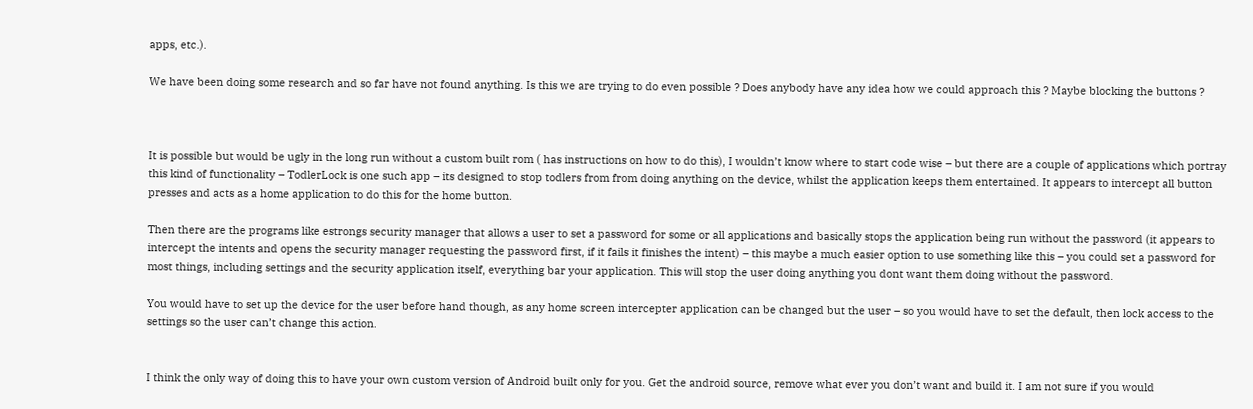apps, etc.).

We have been doing some research and so far have not found anything. Is this we are trying to do even possible ? Does anybody have any idea how we could approach this ? Maybe blocking the buttons ?



It is possible but would be ugly in the long run without a custom built rom ( has instructions on how to do this), I wouldn’t know where to start code wise – but there are a couple of applications which portray this kind of functionality – TodlerLock is one such app – its designed to stop todlers from from doing anything on the device, whilst the application keeps them entertained. It appears to intercept all button presses and acts as a home application to do this for the home button.

Then there are the programs like estrongs security manager that allows a user to set a password for some or all applications and basically stops the application being run without the password (it appears to intercept the intents and opens the security manager requesting the password first, if it fails it finishes the intent) – this maybe a much easier option to use something like this – you could set a password for most things, including settings and the security application itself, everything bar your application. This will stop the user doing anything you dont want them doing without the password.

You would have to set up the device for the user before hand though, as any home screen intercepter application can be changed but the user – so you would have to set the default, then lock access to the settings so the user can’t change this action.


I think the only way of doing this to have your own custom version of Android built only for you. Get the android source, remove what ever you don’t want and build it. I am not sure if you would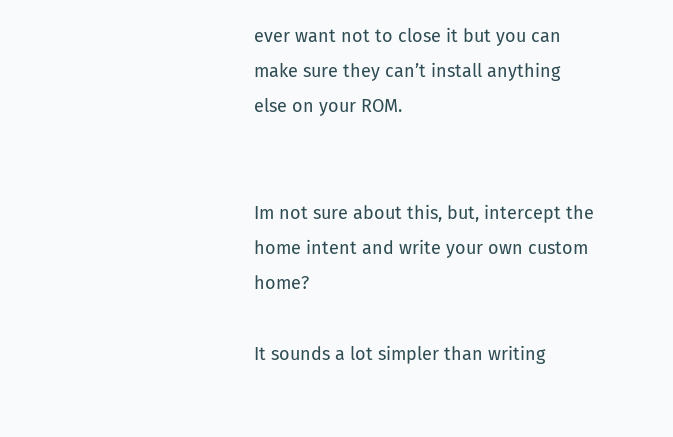ever want not to close it but you can make sure they can’t install anything else on your ROM.


Im not sure about this, but, intercept the home intent and write your own custom home?

It sounds a lot simpler than writing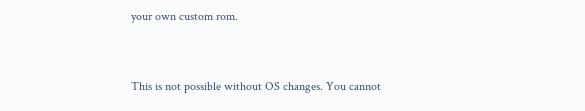your own custom rom.


This is not possible without OS changes. You cannot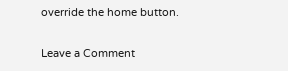override the home button.

Leave a Comment